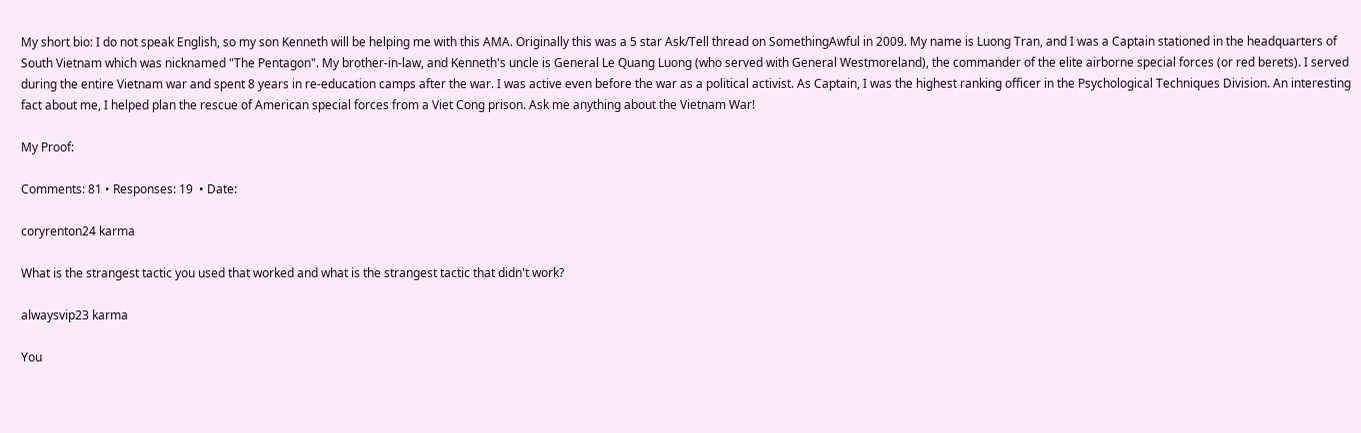My short bio: I do not speak English, so my son Kenneth will be helping me with this AMA. Originally this was a 5 star Ask/Tell thread on SomethingAwful in 2009. My name is Luong Tran, and I was a Captain stationed in the headquarters of South Vietnam which was nicknamed "The Pentagon". My brother-in-law, and Kenneth's uncle is General Le Quang Luong (who served with General Westmoreland), the commander of the elite airborne special forces (or red berets). I served during the entire Vietnam war and spent 8 years in re-education camps after the war. I was active even before the war as a political activist. As Captain, I was the highest ranking officer in the Psychological Techniques Division. An interesting fact about me, I helped plan the rescue of American special forces from a Viet Cong prison. Ask me anything about the Vietnam War!

My Proof:

Comments: 81 • Responses: 19  • Date:

coryrenton24 karma

What is the strangest tactic you used that worked and what is the strangest tactic that didn't work?

alwaysvip23 karma

You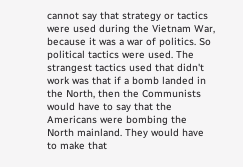cannot say that strategy or tactics were used during the Vietnam War, because it was a war of politics. So political tactics were used. The strangest tactics used that didn't work was that if a bomb landed in the North, then the Communists would have to say that the Americans were bombing the North mainland. They would have to make that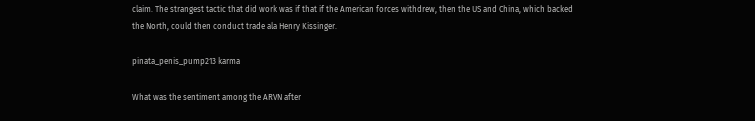claim. The strangest tactic that did work was if that if the American forces withdrew, then the US and China, which backed the North, could then conduct trade ala Henry Kissinger.

pinata_penis_pump213 karma

What was the sentiment among the ARVN after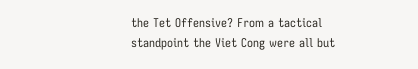the Tet Offensive? From a tactical standpoint the Viet Cong were all but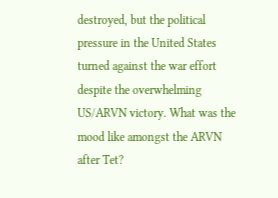destroyed, but the political pressure in the United States turned against the war effort despite the overwhelming US/ARVN victory. What was the mood like amongst the ARVN after Tet?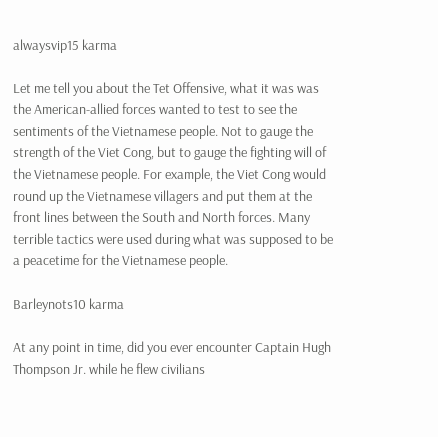alwaysvip15 karma

Let me tell you about the Tet Offensive, what it was was the American-allied forces wanted to test to see the sentiments of the Vietnamese people. Not to gauge the strength of the Viet Cong, but to gauge the fighting will of the Vietnamese people. For example, the Viet Cong would round up the Vietnamese villagers and put them at the front lines between the South and North forces. Many terrible tactics were used during what was supposed to be a peacetime for the Vietnamese people.

Barleynots10 karma

At any point in time, did you ever encounter Captain Hugh Thompson Jr. while he flew civilians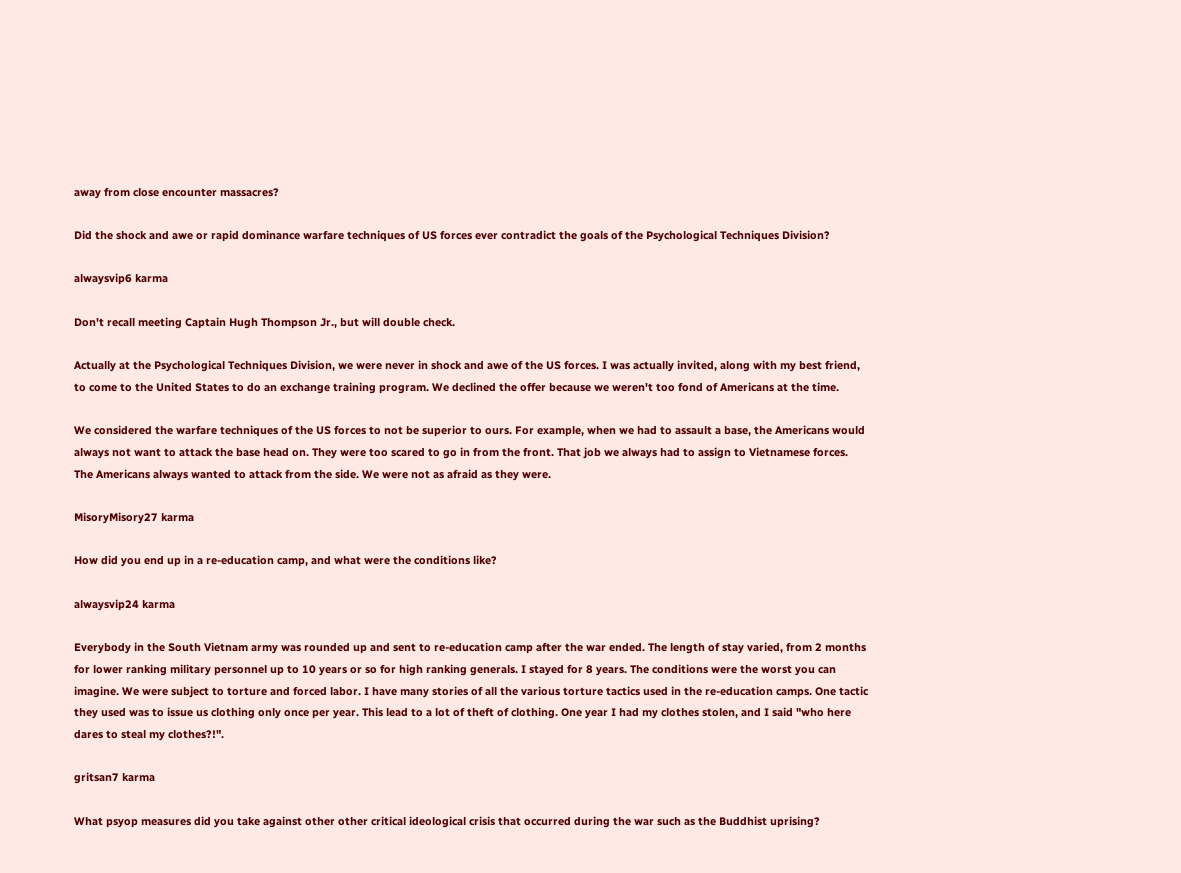away from close encounter massacres?

Did the shock and awe or rapid dominance warfare techniques of US forces ever contradict the goals of the Psychological Techniques Division?

alwaysvip6 karma

Don't recall meeting Captain Hugh Thompson Jr., but will double check.

Actually at the Psychological Techniques Division, we were never in shock and awe of the US forces. I was actually invited, along with my best friend, to come to the United States to do an exchange training program. We declined the offer because we weren't too fond of Americans at the time.

We considered the warfare techniques of the US forces to not be superior to ours. For example, when we had to assault a base, the Americans would always not want to attack the base head on. They were too scared to go in from the front. That job we always had to assign to Vietnamese forces. The Americans always wanted to attack from the side. We were not as afraid as they were.

MisoryMisory27 karma

How did you end up in a re-education camp, and what were the conditions like?

alwaysvip24 karma

Everybody in the South Vietnam army was rounded up and sent to re-education camp after the war ended. The length of stay varied, from 2 months for lower ranking military personnel up to 10 years or so for high ranking generals. I stayed for 8 years. The conditions were the worst you can imagine. We were subject to torture and forced labor. I have many stories of all the various torture tactics used in the re-education camps. One tactic they used was to issue us clothing only once per year. This lead to a lot of theft of clothing. One year I had my clothes stolen, and I said "who here dares to steal my clothes?!".

gritsan7 karma

What psyop measures did you take against other other critical ideological crisis that occurred during the war such as the Buddhist uprising?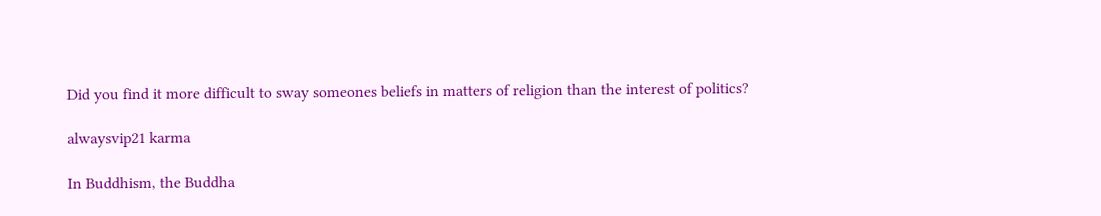Did you find it more difficult to sway someones beliefs in matters of religion than the interest of politics?

alwaysvip21 karma

In Buddhism, the Buddha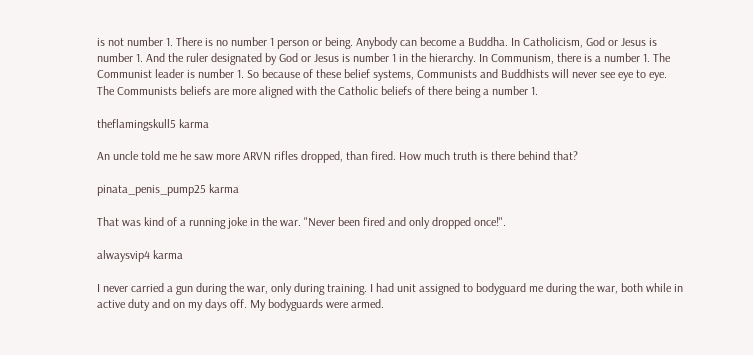is not number 1. There is no number 1 person or being. Anybody can become a Buddha. In Catholicism, God or Jesus is number 1. And the ruler designated by God or Jesus is number 1 in the hierarchy. In Communism, there is a number 1. The Communist leader is number 1. So because of these belief systems, Communists and Buddhists will never see eye to eye. The Communists beliefs are more aligned with the Catholic beliefs of there being a number 1.

theflamingskull5 karma

An uncle told me he saw more ARVN rifles dropped, than fired. How much truth is there behind that?

pinata_penis_pump25 karma

That was kind of a running joke in the war. "Never been fired and only dropped once!".

alwaysvip4 karma

I never carried a gun during the war, only during training. I had unit assigned to bodyguard me during the war, both while in active duty and on my days off. My bodyguards were armed.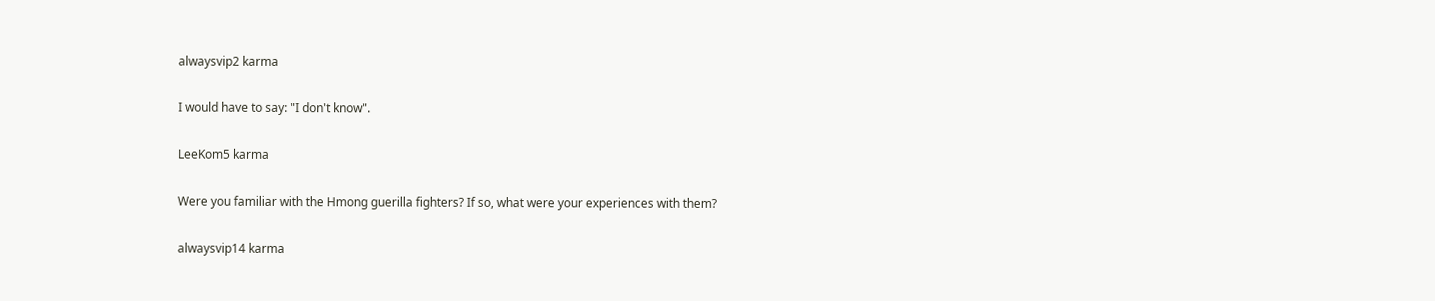alwaysvip2 karma

I would have to say: "I don't know".

LeeKom5 karma

Were you familiar with the Hmong guerilla fighters? If so, what were your experiences with them?

alwaysvip14 karma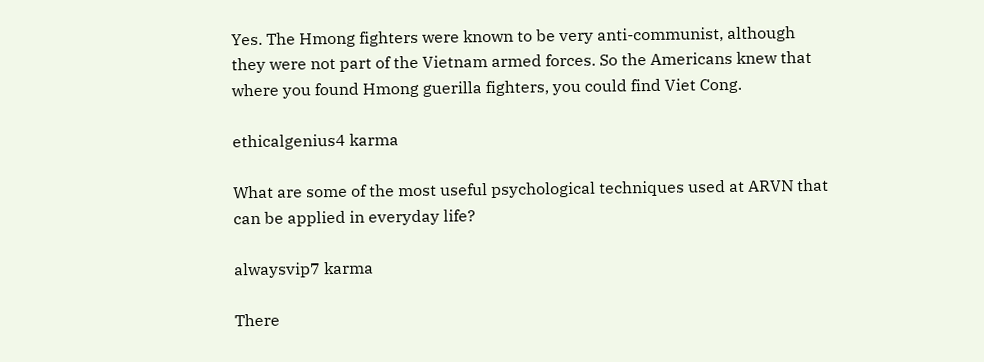Yes. The Hmong fighters were known to be very anti-communist, although they were not part of the Vietnam armed forces. So the Americans knew that where you found Hmong guerilla fighters, you could find Viet Cong.

ethicalgenius4 karma

What are some of the most useful psychological techniques used at ARVN that can be applied in everyday life?

alwaysvip7 karma

There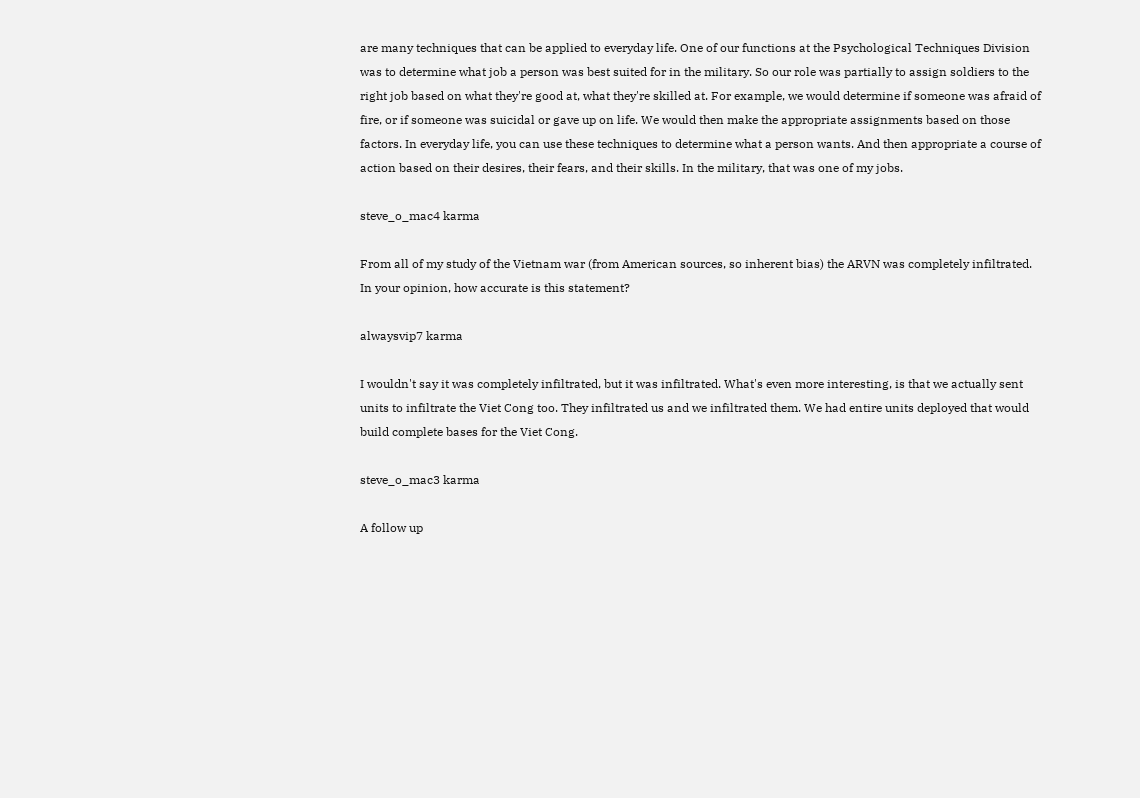are many techniques that can be applied to everyday life. One of our functions at the Psychological Techniques Division was to determine what job a person was best suited for in the military. So our role was partially to assign soldiers to the right job based on what they're good at, what they're skilled at. For example, we would determine if someone was afraid of fire, or if someone was suicidal or gave up on life. We would then make the appropriate assignments based on those factors. In everyday life, you can use these techniques to determine what a person wants. And then appropriate a course of action based on their desires, their fears, and their skills. In the military, that was one of my jobs.

steve_o_mac4 karma

From all of my study of the Vietnam war (from American sources, so inherent bias) the ARVN was completely infiltrated. In your opinion, how accurate is this statement?

alwaysvip7 karma

I wouldn't say it was completely infiltrated, but it was infiltrated. What's even more interesting, is that we actually sent units to infiltrate the Viet Cong too. They infiltrated us and we infiltrated them. We had entire units deployed that would build complete bases for the Viet Cong.

steve_o_mac3 karma

A follow up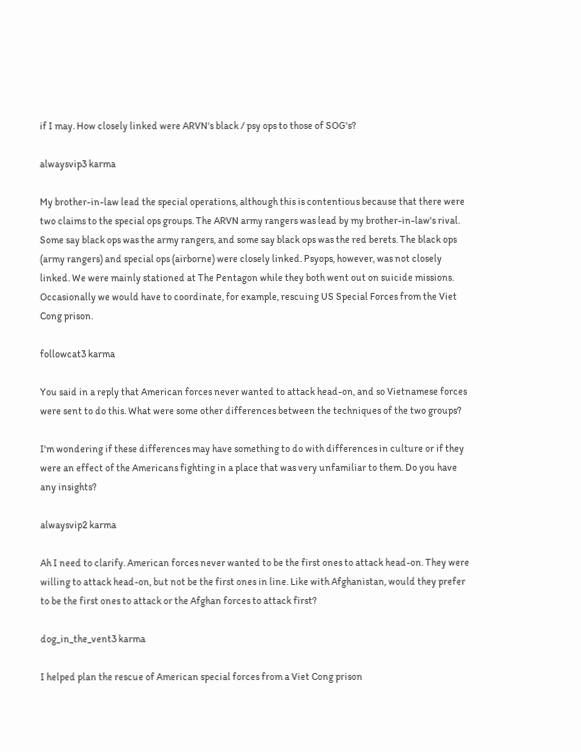if I may. How closely linked were ARVN's black / psy ops to those of SOG's?

alwaysvip3 karma

My brother-in-law lead the special operations, although this is contentious because that there were two claims to the special ops groups. The ARVN army rangers was lead by my brother-in-law's rival. Some say black ops was the army rangers, and some say black ops was the red berets. The black ops (army rangers) and special ops (airborne) were closely linked. Psyops, however, was not closely linked. We were mainly stationed at The Pentagon while they both went out on suicide missions. Occasionally we would have to coordinate, for example, rescuing US Special Forces from the Viet Cong prison.

followcat3 karma

You said in a reply that American forces never wanted to attack head-on, and so Vietnamese forces were sent to do this. What were some other differences between the techniques of the two groups?

I'm wondering if these differences may have something to do with differences in culture or if they were an effect of the Americans fighting in a place that was very unfamiliar to them. Do you have any insights?

alwaysvip2 karma

Ah I need to clarify. American forces never wanted to be the first ones to attack head-on. They were willing to attack head-on, but not be the first ones in line. Like with Afghanistan, would they prefer to be the first ones to attack or the Afghan forces to attack first?

dog_in_the_vent3 karma

I helped plan the rescue of American special forces from a Viet Cong prison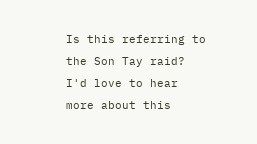Is this referring to the Son Tay raid? I'd love to hear more about this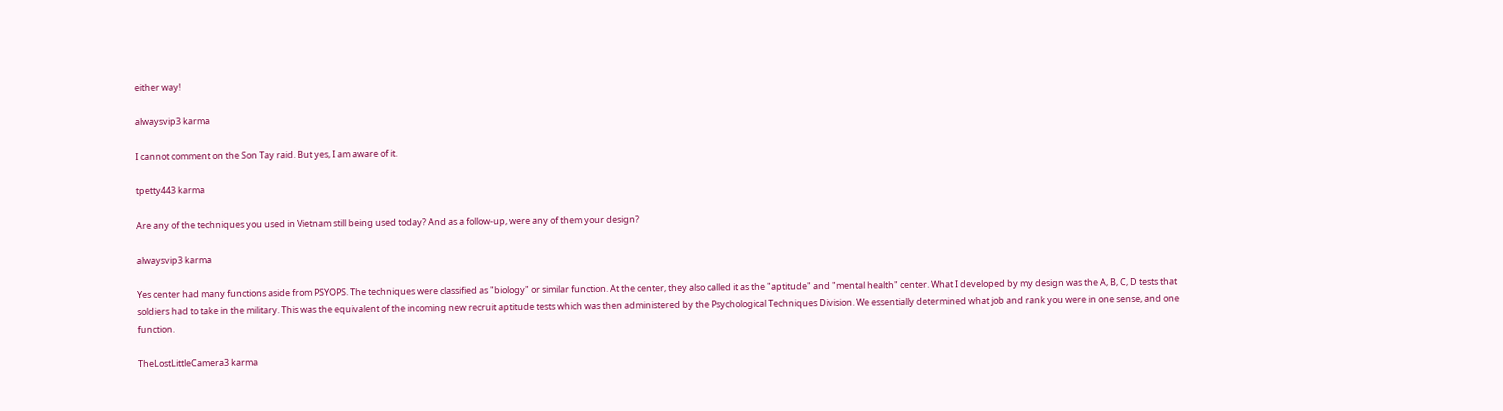either way!

alwaysvip3 karma

I cannot comment on the Son Tay raid. But yes, I am aware of it.

tpetty443 karma

Are any of the techniques you used in Vietnam still being used today? And as a follow-up, were any of them your design?

alwaysvip3 karma

Yes center had many functions aside from PSYOPS. The techniques were classified as "biology" or similar function. At the center, they also called it as the "aptitude" and "mental health" center. What I developed by my design was the A, B, C, D tests that soldiers had to take in the military. This was the equivalent of the incoming new recruit aptitude tests which was then administered by the Psychological Techniques Division. We essentially determined what job and rank you were in one sense, and one function.

TheLostLittleCamera3 karma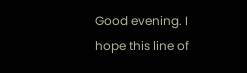Good evening. I hope this line of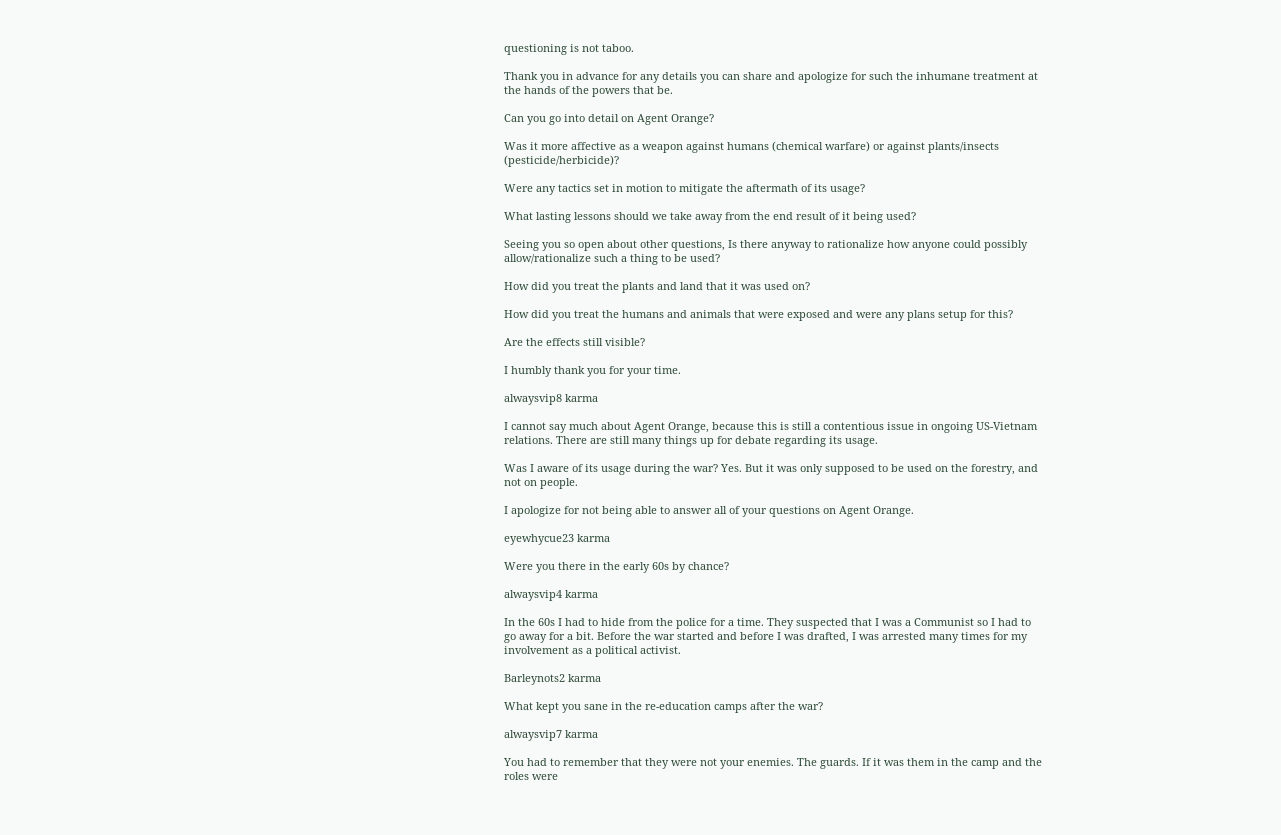questioning is not taboo.

Thank you in advance for any details you can share and apologize for such the inhumane treatment at the hands of the powers that be.

Can you go into detail on Agent Orange?

Was it more affective as a weapon against humans (chemical warfare) or against plants/insects (pesticide/herbicide)?

Were any tactics set in motion to mitigate the aftermath of its usage?

What lasting lessons should we take away from the end result of it being used?

Seeing you so open about other questions, Is there anyway to rationalize how anyone could possibly allow/rationalize such a thing to be used?

How did you treat the plants and land that it was used on?

How did you treat the humans and animals that were exposed and were any plans setup for this?

Are the effects still visible?

I humbly thank you for your time.

alwaysvip8 karma

I cannot say much about Agent Orange, because this is still a contentious issue in ongoing US-Vietnam relations. There are still many things up for debate regarding its usage.

Was I aware of its usage during the war? Yes. But it was only supposed to be used on the forestry, and not on people.

I apologize for not being able to answer all of your questions on Agent Orange.

eyewhycue23 karma

Were you there in the early 60s by chance?

alwaysvip4 karma

In the 60s I had to hide from the police for a time. They suspected that I was a Communist so I had to go away for a bit. Before the war started and before I was drafted, I was arrested many times for my involvement as a political activist.

Barleynots2 karma

What kept you sane in the re-education camps after the war?

alwaysvip7 karma

You had to remember that they were not your enemies. The guards. If it was them in the camp and the roles were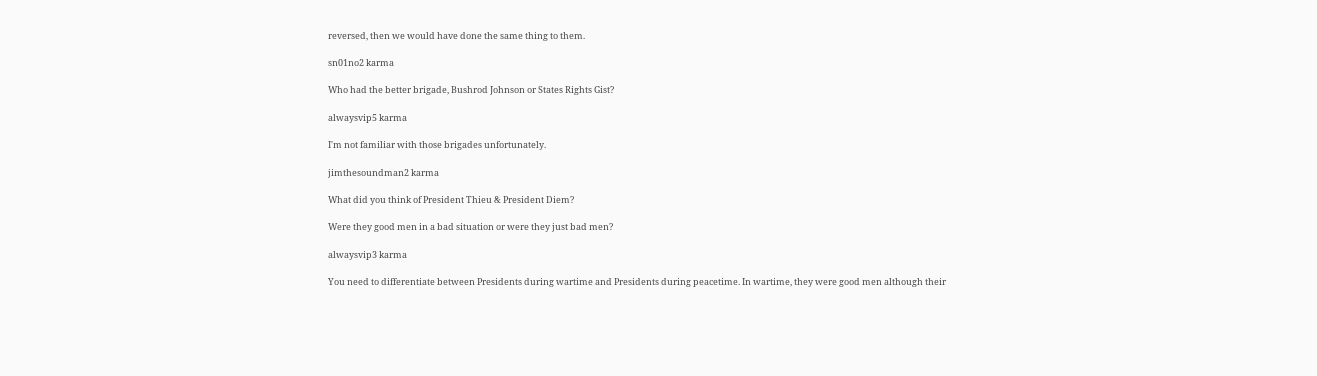reversed, then we would have done the same thing to them.

sn01no2 karma

Who had the better brigade, Bushrod Johnson or States Rights Gist?

alwaysvip5 karma

I'm not familiar with those brigades unfortunately.

jimthesoundman2 karma

What did you think of President Thieu & President Diem?

Were they good men in a bad situation or were they just bad men?

alwaysvip3 karma

You need to differentiate between Presidents during wartime and Presidents during peacetime. In wartime, they were good men although their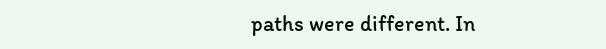paths were different. In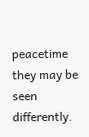peacetime they may be seen differently.